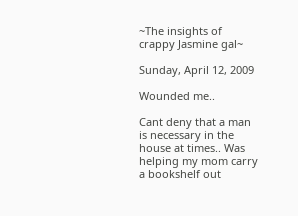~The insights of crappy Jasmine gal~

Sunday, April 12, 2009

Wounded me..

Cant deny that a man is necessary in the house at times.. Was helping my mom carry a bookshelf out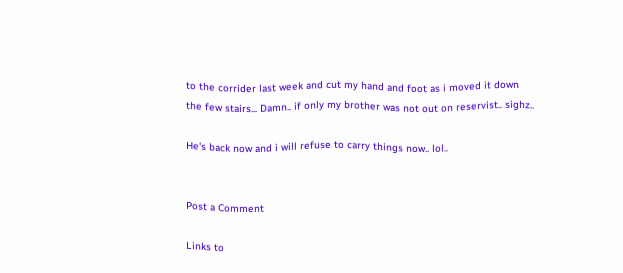to the corrider last week and cut my hand and foot as i moved it down the few stairs... Damn.. if only my brother was not out on reservist.. sighz..

He's back now and i will refuse to carry things now.. lol..


Post a Comment

Links to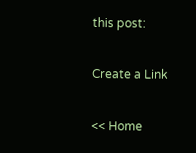this post:

Create a Link

<< Home